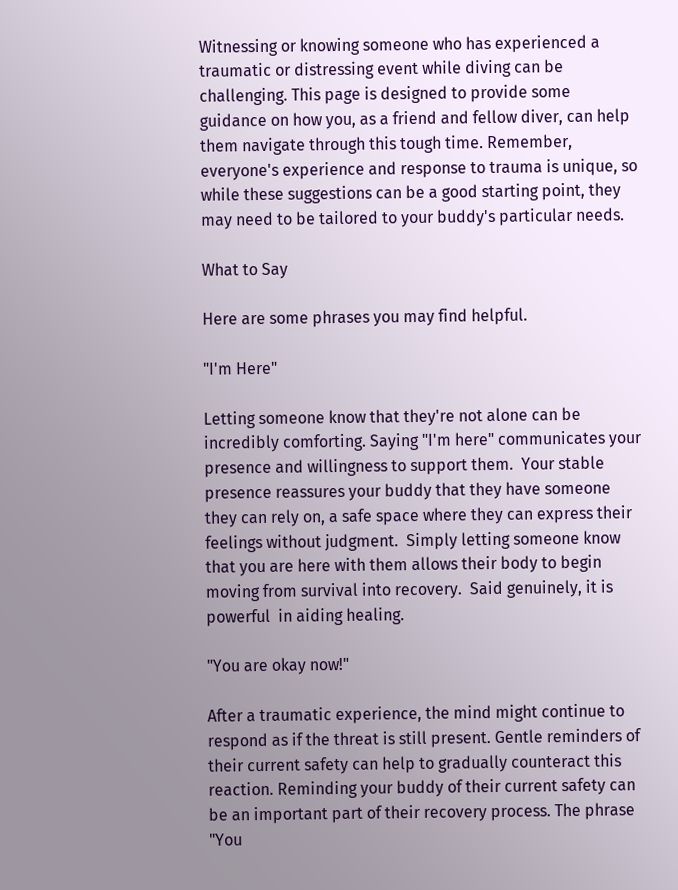Witnessing or knowing someone who has experienced a traumatic or distressing event while diving can be challenging. This page is designed to provide some guidance on how you, as a friend and fellow diver, can help them navigate through this tough time. Remember, everyone's experience and response to trauma is unique, so while these suggestions can be a good starting point, they may need to be tailored to your buddy's particular needs.

What to Say

Here are some phrases you may find helpful.

"I'm Here"

Letting someone know that they're not alone can be incredibly comforting. Saying "I'm here" communicates your presence and willingness to support them.  Your stable presence reassures your buddy that they have someone they can rely on, a safe space where they can express their feelings without judgment.  Simply letting someone know that you are here with them allows their body to begin moving from survival into recovery.  Said genuinely, it is powerful  in aiding healing.

"You are okay now!"

After a traumatic experience, the mind might continue to respond as if the threat is still present. Gentle reminders of their current safety can help to gradually counteract this reaction. Reminding your buddy of their current safety can be an important part of their recovery process. The phrase "You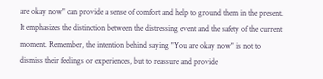are okay now" can provide a sense of comfort and help to ground them in the present. It emphasizes the distinction between the distressing event and the safety of the current moment. Remember, the intention behind saying "You are okay now" is not to dismiss their feelings or experiences, but to reassure and provide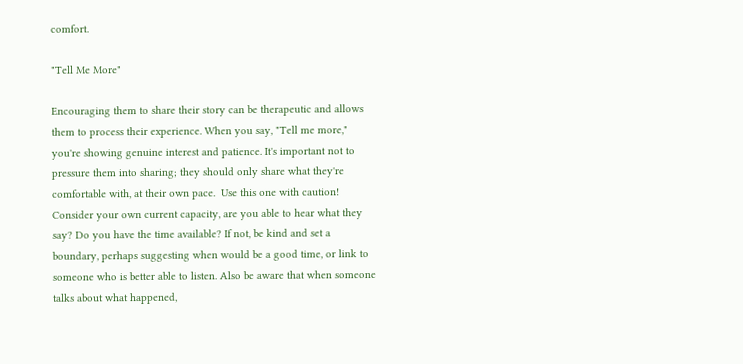comfort.

"Tell Me More"

Encouraging them to share their story can be therapeutic and allows them to process their experience. When you say, "Tell me more," you're showing genuine interest and patience. It's important not to pressure them into sharing; they should only share what they're comfortable with, at their own pace.  Use this one with caution! Consider your own current capacity, are you able to hear what they say? Do you have the time available? If not, be kind and set a boundary, perhaps suggesting when would be a good time, or link to someone who is better able to listen. Also be aware that when someone talks about what happened,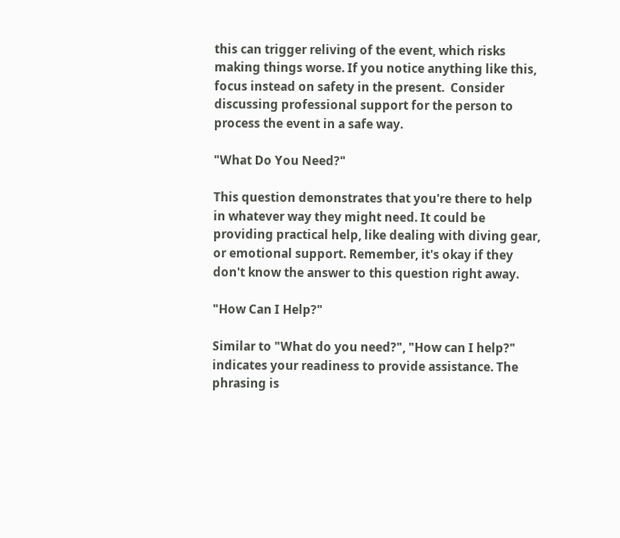this can trigger reliving of the event, which risks making things worse. If you notice anything like this, focus instead on safety in the present.  Consider discussing professional support for the person to process the event in a safe way.

"What Do You Need?"

This question demonstrates that you're there to help in whatever way they might need. It could be providing practical help, like dealing with diving gear, or emotional support. Remember, it's okay if they don't know the answer to this question right away.

"How Can I Help?"

Similar to "What do you need?", "How can I help?" indicates your readiness to provide assistance. The phrasing is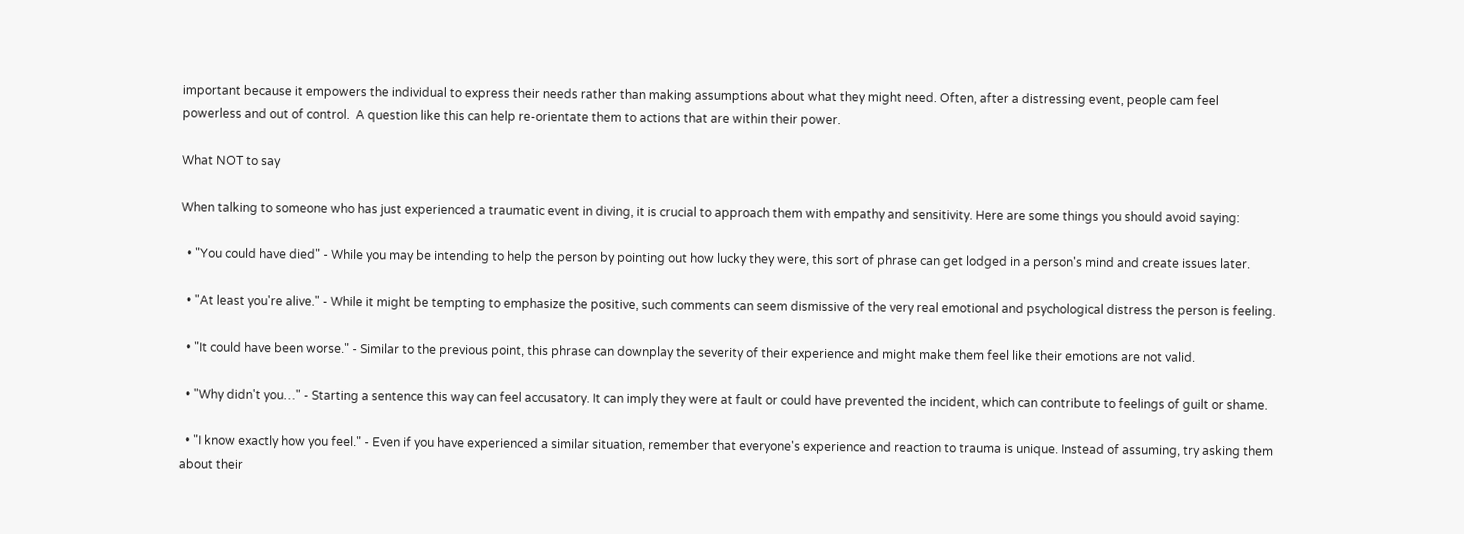important because it empowers the individual to express their needs rather than making assumptions about what they might need. Often, after a distressing event, people cam feel powerless and out of control.  A question like this can help re-orientate them to actions that are within their power.

What NOT to say

When talking to someone who has just experienced a traumatic event in diving, it is crucial to approach them with empathy and sensitivity. Here are some things you should avoid saying:

  • "You could have died" - While you may be intending to help the person by pointing out how lucky they were, this sort of phrase can get lodged in a person's mind and create issues later.

  • "At least you're alive." - While it might be tempting to emphasize the positive, such comments can seem dismissive of the very real emotional and psychological distress the person is feeling.

  • "It could have been worse." - Similar to the previous point, this phrase can downplay the severity of their experience and might make them feel like their emotions are not valid.

  • "Why didn't you…" - Starting a sentence this way can feel accusatory. It can imply they were at fault or could have prevented the incident, which can contribute to feelings of guilt or shame.

  • "I know exactly how you feel." - Even if you have experienced a similar situation, remember that everyone's experience and reaction to trauma is unique. Instead of assuming, try asking them about their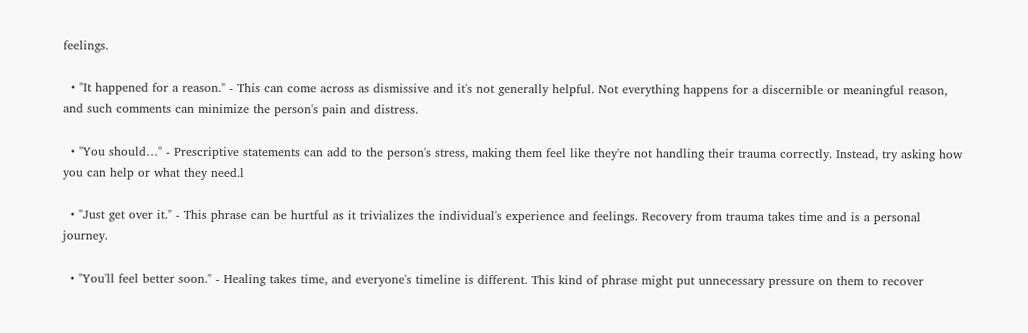feelings.

  • "It happened for a reason." - This can come across as dismissive and it's not generally helpful. Not everything happens for a discernible or meaningful reason, and such comments can minimize the person's pain and distress.

  • "You should…" - Prescriptive statements can add to the person's stress, making them feel like they're not handling their trauma correctly. Instead, try asking how you can help or what they need.l

  • "Just get over it." - This phrase can be hurtful as it trivializes the individual's experience and feelings. Recovery from trauma takes time and is a personal journey.

  • "You'll feel better soon." - Healing takes time, and everyone's timeline is different. This kind of phrase might put unnecessary pressure on them to recover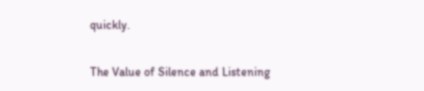quickly.

The Value of Silence and Listening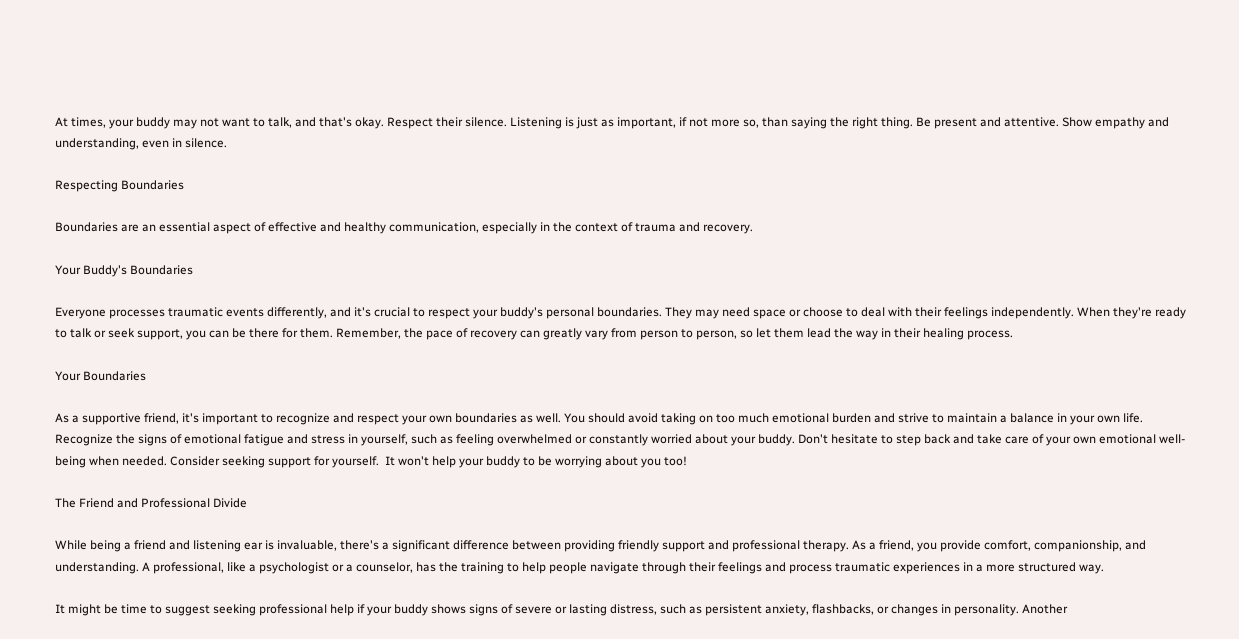At times, your buddy may not want to talk, and that's okay. Respect their silence. Listening is just as important, if not more so, than saying the right thing. Be present and attentive. Show empathy and understanding, even in silence.

Respecting Boundaries

Boundaries are an essential aspect of effective and healthy communication, especially in the context of trauma and recovery.

Your Buddy's Boundaries

Everyone processes traumatic events differently, and it's crucial to respect your buddy's personal boundaries. They may need space or choose to deal with their feelings independently. When they're ready to talk or seek support, you can be there for them. Remember, the pace of recovery can greatly vary from person to person, so let them lead the way in their healing process.

Your Boundaries

As a supportive friend, it's important to recognize and respect your own boundaries as well. You should avoid taking on too much emotional burden and strive to maintain a balance in your own life. Recognize the signs of emotional fatigue and stress in yourself, such as feeling overwhelmed or constantly worried about your buddy. Don't hesitate to step back and take care of your own emotional well-being when needed. Consider seeking support for yourself.  It won't help your buddy to be worrying about you too!

The Friend and Professional Divide

While being a friend and listening ear is invaluable, there's a significant difference between providing friendly support and professional therapy. As a friend, you provide comfort, companionship, and understanding. A professional, like a psychologist or a counselor, has the training to help people navigate through their feelings and process traumatic experiences in a more structured way.

It might be time to suggest seeking professional help if your buddy shows signs of severe or lasting distress, such as persistent anxiety, flashbacks, or changes in personality. Another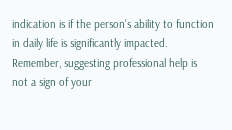indication is if the person's ability to function in daily life is significantly impacted. Remember, suggesting professional help is not a sign of your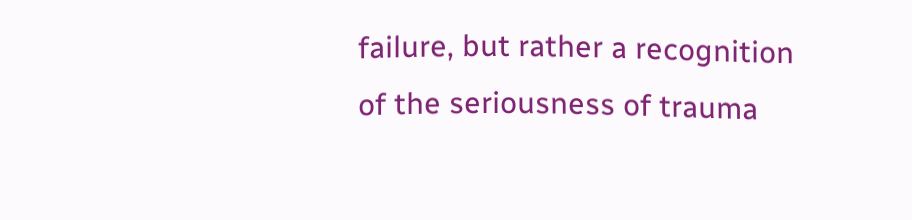failure, but rather a recognition of the seriousness of trauma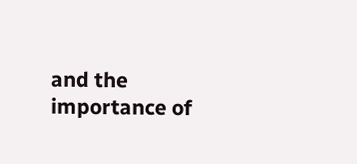and the importance of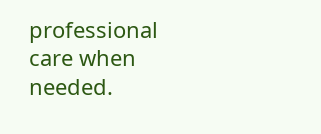professional care when needed.